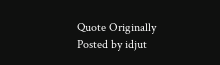Quote Originally Posted by idjut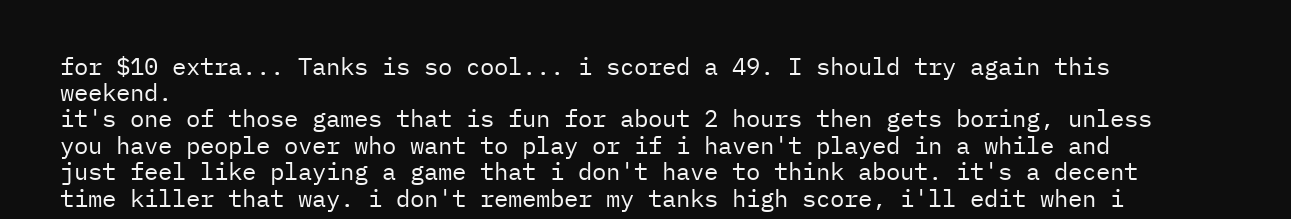for $10 extra... Tanks is so cool... i scored a 49. I should try again this weekend.
it's one of those games that is fun for about 2 hours then gets boring, unless you have people over who want to play or if i haven't played in a while and just feel like playing a game that i don't have to think about. it's a decent time killer that way. i don't remember my tanks high score, i'll edit when i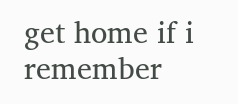get home if i remember